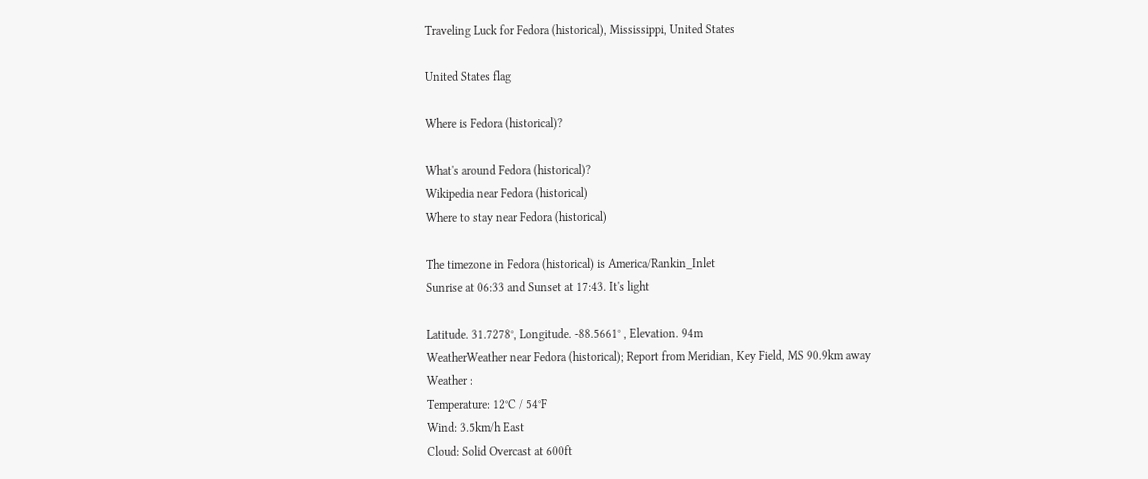Traveling Luck for Fedora (historical), Mississippi, United States

United States flag

Where is Fedora (historical)?

What's around Fedora (historical)?
Wikipedia near Fedora (historical)
Where to stay near Fedora (historical)

The timezone in Fedora (historical) is America/Rankin_Inlet
Sunrise at 06:33 and Sunset at 17:43. It's light

Latitude. 31.7278°, Longitude. -88.5661° , Elevation. 94m
WeatherWeather near Fedora (historical); Report from Meridian, Key Field, MS 90.9km away
Weather :
Temperature: 12°C / 54°F
Wind: 3.5km/h East
Cloud: Solid Overcast at 600ft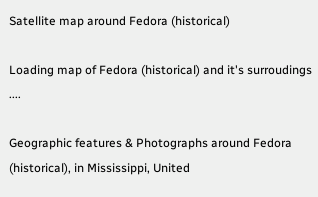Satellite map around Fedora (historical)

Loading map of Fedora (historical) and it's surroudings ....

Geographic features & Photographs around Fedora (historical), in Mississippi, United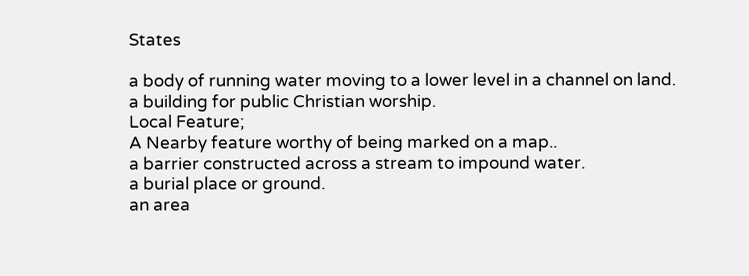States

a body of running water moving to a lower level in a channel on land.
a building for public Christian worship.
Local Feature;
A Nearby feature worthy of being marked on a map..
a barrier constructed across a stream to impound water.
a burial place or ground.
an area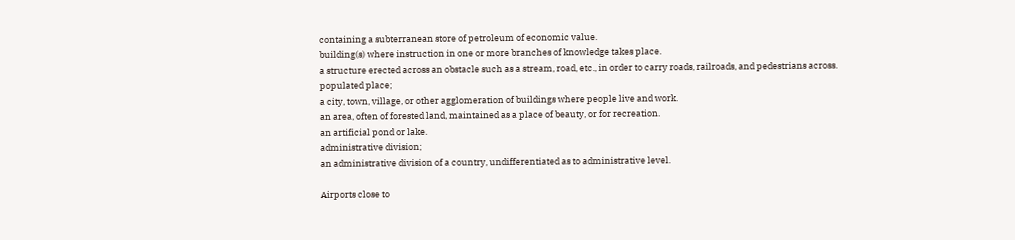containing a subterranean store of petroleum of economic value.
building(s) where instruction in one or more branches of knowledge takes place.
a structure erected across an obstacle such as a stream, road, etc., in order to carry roads, railroads, and pedestrians across.
populated place;
a city, town, village, or other agglomeration of buildings where people live and work.
an area, often of forested land, maintained as a place of beauty, or for recreation.
an artificial pond or lake.
administrative division;
an administrative division of a country, undifferentiated as to administrative level.

Airports close to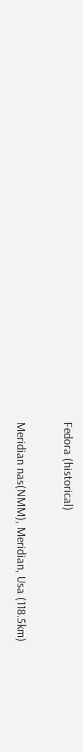Fedora (historical)

Meridian nas(NMM), Meridian, Usa (118.5km)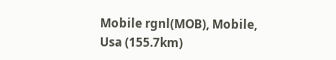Mobile rgnl(MOB), Mobile, Usa (155.7km)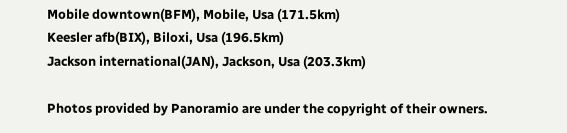Mobile downtown(BFM), Mobile, Usa (171.5km)
Keesler afb(BIX), Biloxi, Usa (196.5km)
Jackson international(JAN), Jackson, Usa (203.3km)

Photos provided by Panoramio are under the copyright of their owners.